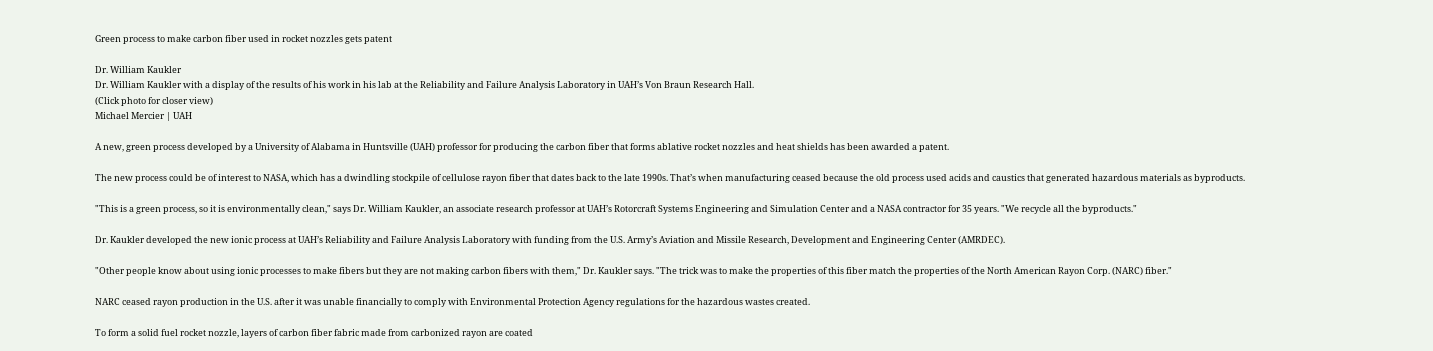Green process to make carbon fiber used in rocket nozzles gets patent

Dr. William Kaukler
Dr. William Kaukler with a display of the results of his work in his lab at the Reliability and Failure Analysis Laboratory in UAH’s Von Braun Research Hall.
(Click photo for closer view)
Michael Mercier | UAH

A new, green process developed by a University of Alabama in Huntsville (UAH) professor for producing the carbon fiber that forms ablative rocket nozzles and heat shields has been awarded a patent.

The new process could be of interest to NASA, which has a dwindling stockpile of cellulose rayon fiber that dates back to the late 1990s. That’s when manufacturing ceased because the old process used acids and caustics that generated hazardous materials as byproducts.

"This is a green process, so it is environmentally clean," says Dr. William Kaukler, an associate research professor at UAH’s Rotorcraft Systems Engineering and Simulation Center and a NASA contractor for 35 years. "We recycle all the byproducts."

Dr. Kaukler developed the new ionic process at UAH’s Reliability and Failure Analysis Laboratory with funding from the U.S. Army’s Aviation and Missile Research, Development and Engineering Center (AMRDEC).

"Other people know about using ionic processes to make fibers but they are not making carbon fibers with them," Dr. Kaukler says. "The trick was to make the properties of this fiber match the properties of the North American Rayon Corp. (NARC) fiber."

NARC ceased rayon production in the U.S. after it was unable financially to comply with Environmental Protection Agency regulations for the hazardous wastes created.

To form a solid fuel rocket nozzle, layers of carbon fiber fabric made from carbonized rayon are coated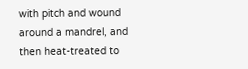with pitch and wound around a mandrel, and then heat-treated to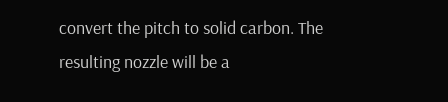convert the pitch to solid carbon. The resulting nozzle will be a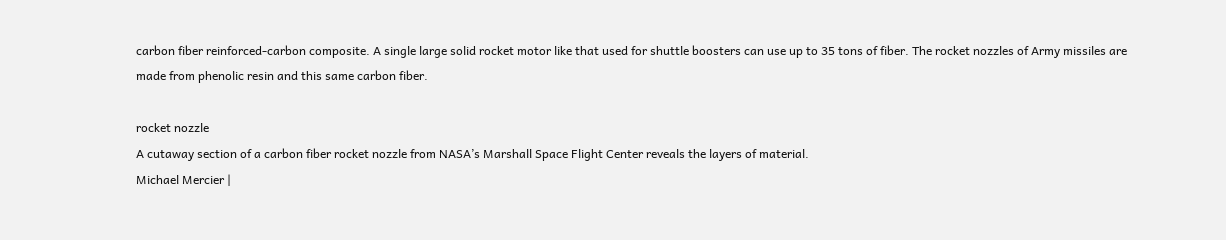carbon fiber reinforced-carbon composite. A single large solid rocket motor like that used for shuttle boosters can use up to 35 tons of fiber. The rocket nozzles of Army missiles are made from phenolic resin and this same carbon fiber.

rocket nozzle
A cutaway section of a carbon fiber rocket nozzle from NASA’s Marshall Space Flight Center reveals the layers of material.
Michael Mercier |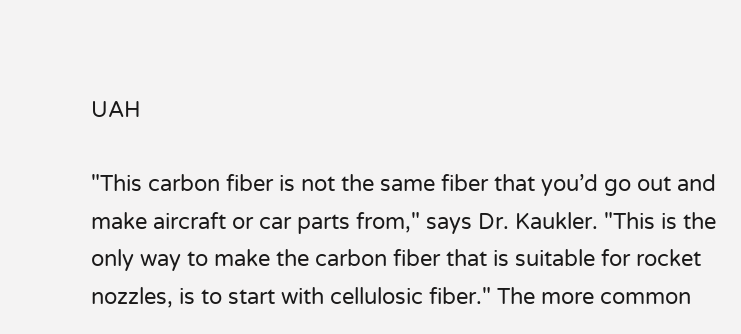UAH

"This carbon fiber is not the same fiber that you’d go out and make aircraft or car parts from," says Dr. Kaukler. "This is the only way to make the carbon fiber that is suitable for rocket nozzles, is to start with cellulosic fiber." The more common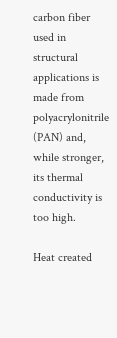carbon fiber used in structural applications is made from polyacrylonitrile (PAN) and, while stronger, its thermal conductivity is too high.

Heat created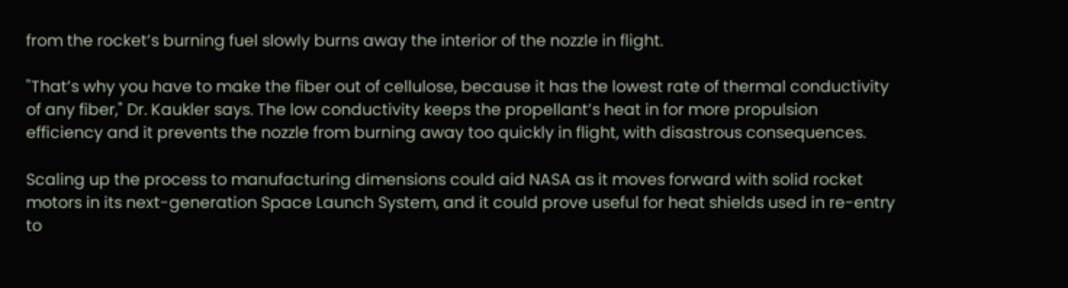from the rocket’s burning fuel slowly burns away the interior of the nozzle in flight.

"That’s why you have to make the fiber out of cellulose, because it has the lowest rate of thermal conductivity of any fiber," Dr. Kaukler says. The low conductivity keeps the propellant’s heat in for more propulsion efficiency and it prevents the nozzle from burning away too quickly in flight, with disastrous consequences.

Scaling up the process to manufacturing dimensions could aid NASA as it moves forward with solid rocket motors in its next-generation Space Launch System, and it could prove useful for heat shields used in re-entry to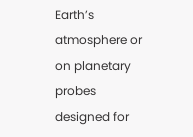Earth’s atmosphere or on planetary probes designed for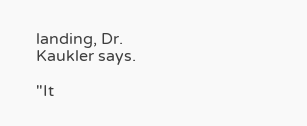landing, Dr. Kaukler says.

"It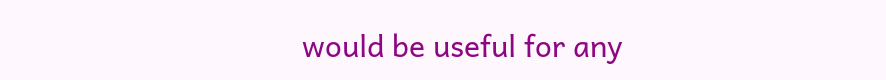would be useful for any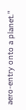aero-entry onto a planet."